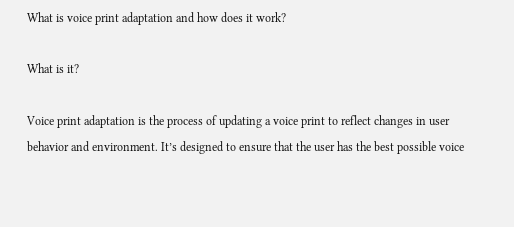What is voice print adaptation and how does it work?

What is it?

Voice print adaptation is the process of updating a voice print to reflect changes in user behavior and environment. It’s designed to ensure that the user has the best possible voice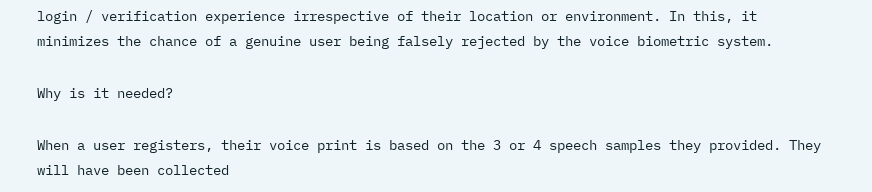login / verification experience irrespective of their location or environment. In this, it minimizes the chance of a genuine user being falsely rejected by the voice biometric system.

Why is it needed?

When a user registers, their voice print is based on the 3 or 4 speech samples they provided. They will have been collected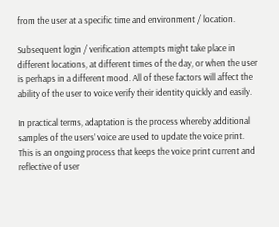from the user at a specific time and environment / location.

Subsequent login / verification attempts might take place in different locations, at different times of the day, or when the user is perhaps in a different mood. All of these factors will affect the ability of the user to voice verify their identity quickly and easily.

In practical terms, adaptation is the process whereby additional samples of the users’ voice are used to update the voice print. This is an ongoing process that keeps the voice print current and reflective of user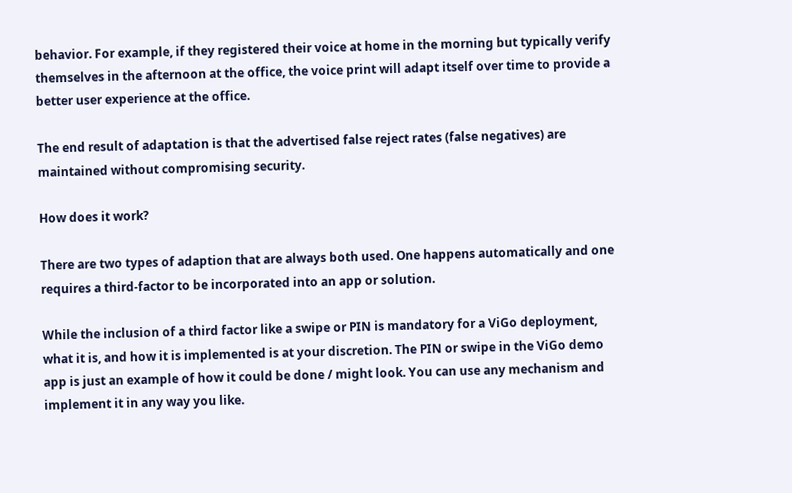behavior. For example, if they registered their voice at home in the morning but typically verify themselves in the afternoon at the office, the voice print will adapt itself over time to provide a better user experience at the office.

The end result of adaptation is that the advertised false reject rates (false negatives) are maintained without compromising security.

How does it work?

There are two types of adaption that are always both used. One happens automatically and one requires a third-factor to be incorporated into an app or solution.

While the inclusion of a third factor like a swipe or PIN is mandatory for a ViGo deployment, what it is, and how it is implemented is at your discretion. The PIN or swipe in the ViGo demo app is just an example of how it could be done / might look. You can use any mechanism and implement it in any way you like.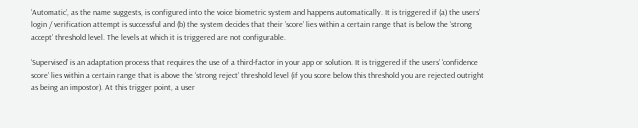‘Automatic’, as the name suggests, is configured into the voice biometric system and happens automatically. It is triggered if (a) the users’ login / verification attempt is successful and (b) the system decides that their ‘score’ lies within a certain range that is below the ‘strong accept’ threshold level. The levels at which it is triggered are not configurable.

’Supervised’ is an adaptation process that requires the use of a third-factor in your app or solution. It is triggered if the users’ ‘confidence score’ lies within a certain range that is above the ‘strong reject’ threshold level (if you score below this threshold you are rejected outright as being an impostor). At this trigger point, a user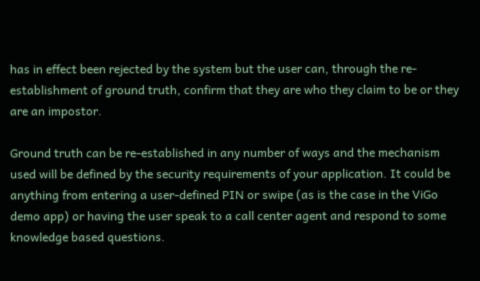has in effect been rejected by the system but the user can, through the re-establishment of ground truth, confirm that they are who they claim to be or they are an impostor.

Ground truth can be re-established in any number of ways and the mechanism used will be defined by the security requirements of your application. It could be anything from entering a user-defined PIN or swipe (as is the case in the ViGo demo app) or having the user speak to a call center agent and respond to some knowledge based questions.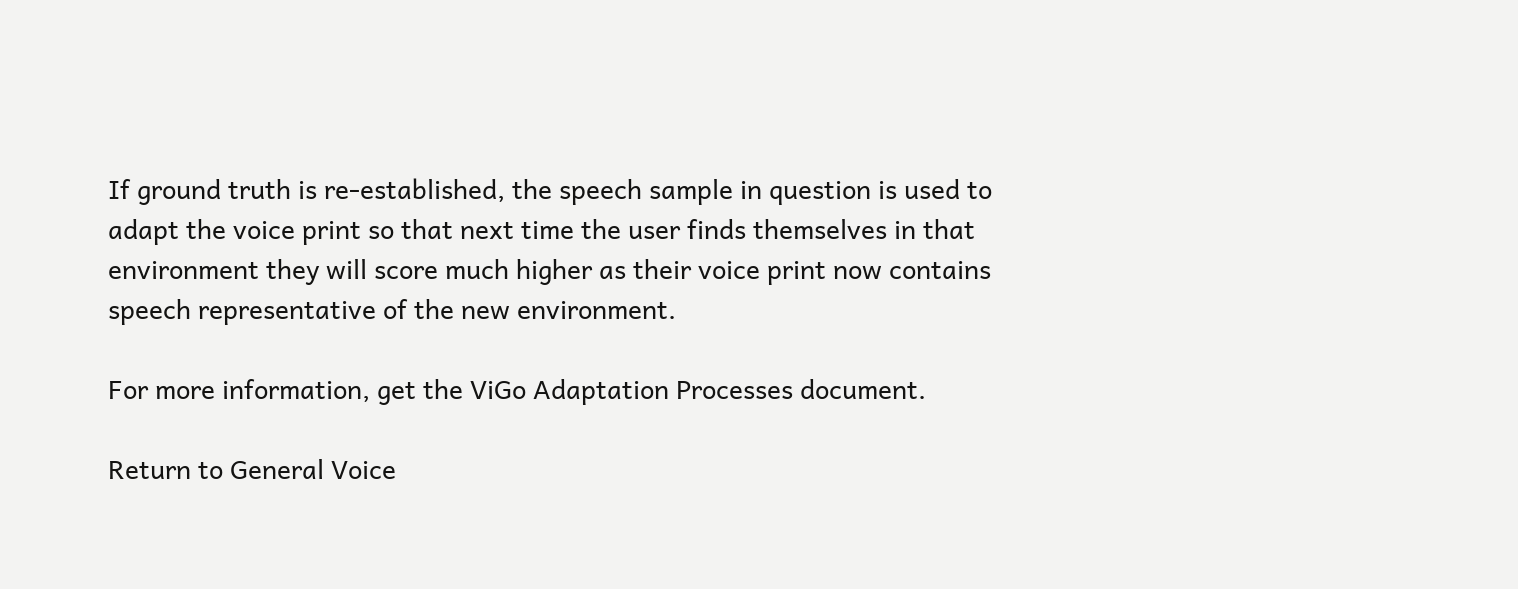If ground truth is re-established, the speech sample in question is used to adapt the voice print so that next time the user finds themselves in that environment they will score much higher as their voice print now contains speech representative of the new environment.

For more information, get the ViGo Adaptation Processes document.

Return to General Voice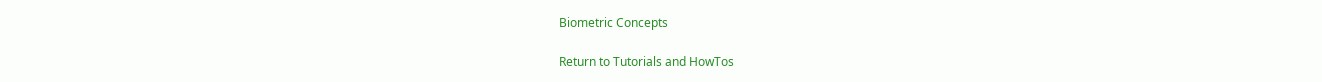Biometric Concepts

Return to Tutorials and HowTos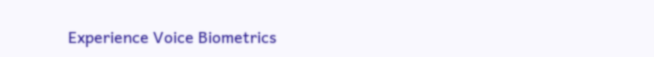Experience Voice Biometrics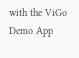with the ViGo Demo App